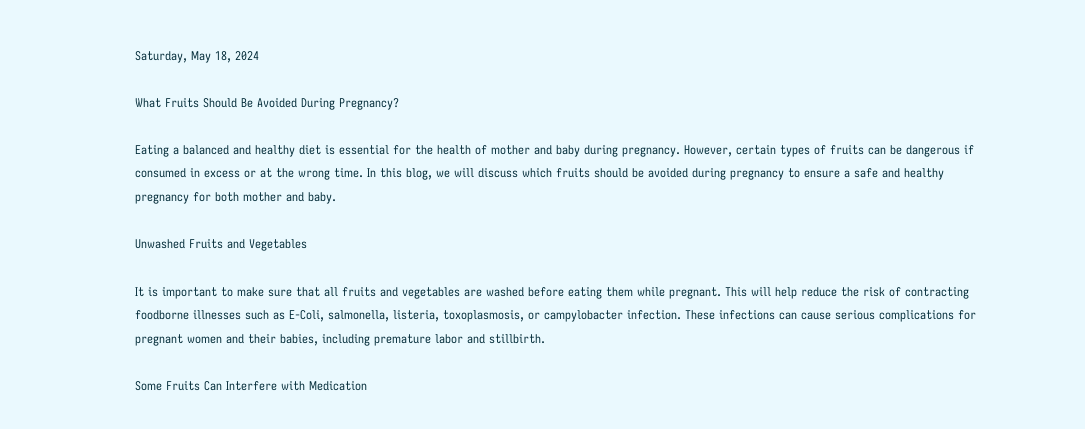Saturday, May 18, 2024

What Fruits Should Be Avoided During Pregnancy?

Eating a balanced and healthy diet is essential for the health of mother and baby during pregnancy. However, certain types of fruits can be dangerous if consumed in excess or at the wrong time. In this blog, we will discuss which fruits should be avoided during pregnancy to ensure a safe and healthy pregnancy for both mother and baby.

Unwashed Fruits and Vegetables

It is important to make sure that all fruits and vegetables are washed before eating them while pregnant. This will help reduce the risk of contracting foodborne illnesses such as E-Coli, salmonella, listeria, toxoplasmosis, or campylobacter infection. These infections can cause serious complications for pregnant women and their babies, including premature labor and stillbirth.

Some Fruits Can Interfere with Medication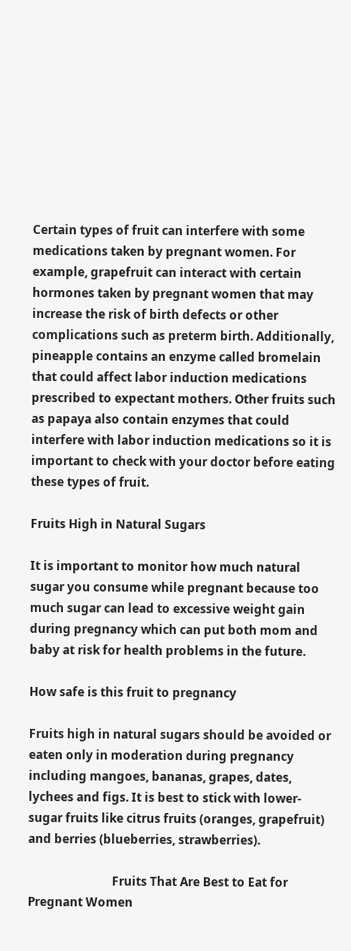Certain types of fruit can interfere with some medications taken by pregnant women. For example, grapefruit can interact with certain hormones taken by pregnant women that may increase the risk of birth defects or other complications such as preterm birth. Additionally, pineapple contains an enzyme called bromelain that could affect labor induction medications prescribed to expectant mothers. Other fruits such as papaya also contain enzymes that could interfere with labor induction medications so it is important to check with your doctor before eating these types of fruit.

Fruits High in Natural Sugars

It is important to monitor how much natural sugar you consume while pregnant because too much sugar can lead to excessive weight gain during pregnancy which can put both mom and baby at risk for health problems in the future.

How safe is this fruit to pregnancy

Fruits high in natural sugars should be avoided or eaten only in moderation during pregnancy including mangoes, bananas, grapes, dates, lychees and figs. It is best to stick with lower-sugar fruits like citrus fruits (oranges, grapefruit) and berries (blueberries, strawberries).

                            Fruits That Are Best to Eat for Pregnant Women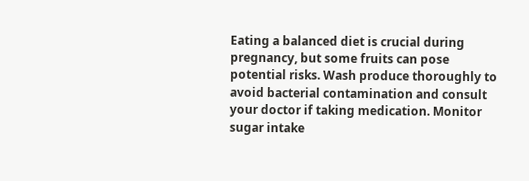Eating a balanced diet is crucial during pregnancy, but some fruits can pose potential risks. Wash produce thoroughly to avoid bacterial contamination and consult your doctor if taking medication. Monitor sugar intake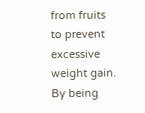from fruits to prevent excessive weight gain. By being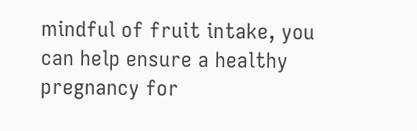mindful of fruit intake, you can help ensure a healthy pregnancy for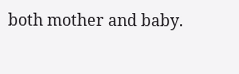both mother and baby.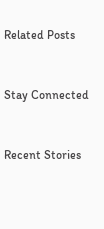Related Posts


Stay Connected


Recent Stories